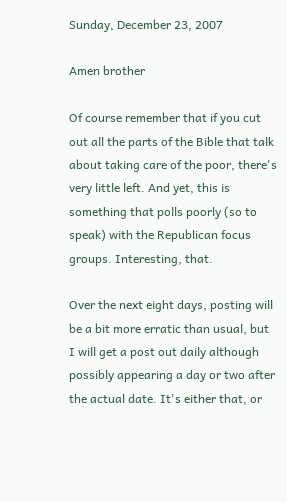Sunday, December 23, 2007

Amen brother

Of course remember that if you cut out all the parts of the Bible that talk about taking care of the poor, there's very little left. And yet, this is something that polls poorly (so to speak) with the Republican focus groups. Interesting, that.

Over the next eight days, posting will be a bit more erratic than usual, but I will get a post out daily although possibly appearing a day or two after the actual date. It's either that, or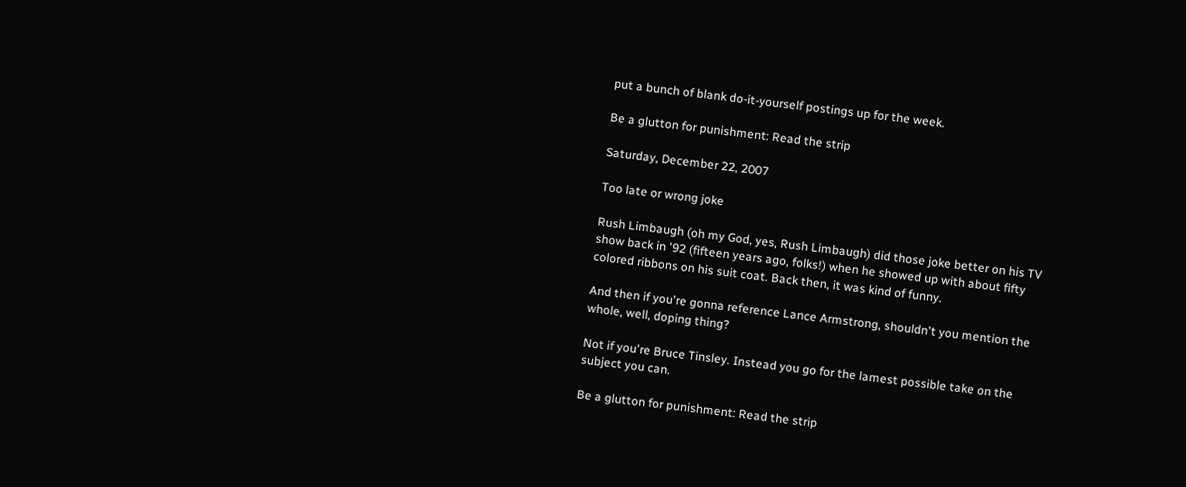put a bunch of blank do-it-yourself postings up for the week.

Be a glutton for punishment: Read the strip

Saturday, December 22, 2007

Too late or wrong joke

Rush Limbaugh (oh my God, yes, Rush Limbaugh) did those joke better on his TV show back in '92 (fifteen years ago, folks!) when he showed up with about fifty colored ribbons on his suit coat. Back then, it was kind of funny.

And then if you're gonna reference Lance Armstrong, shouldn't you mention the whole, well, doping thing?

Not if you're Bruce Tinsley. Instead you go for the lamest possible take on the subject you can.

Be a glutton for punishment: Read the strip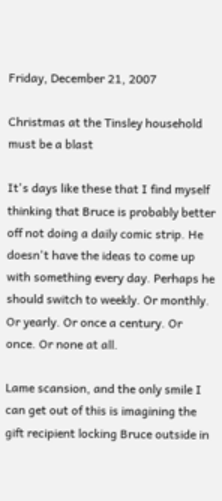Friday, December 21, 2007

Christmas at the Tinsley household must be a blast

It's days like these that I find myself thinking that Bruce is probably better off not doing a daily comic strip. He doesn't have the ideas to come up with something every day. Perhaps he should switch to weekly. Or monthly. Or yearly. Or once a century. Or once. Or none at all.

Lame scansion, and the only smile I can get out of this is imagining the gift recipient locking Bruce outside in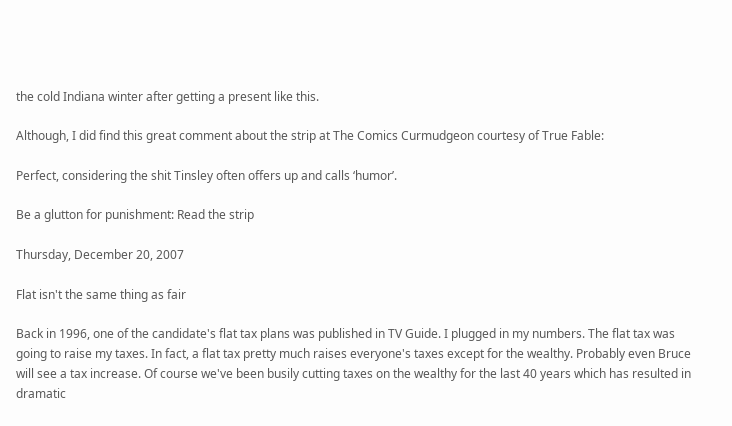the cold Indiana winter after getting a present like this.

Although, I did find this great comment about the strip at The Comics Curmudgeon courtesy of True Fable:

Perfect, considering the shit Tinsley often offers up and calls ‘humor’.

Be a glutton for punishment: Read the strip

Thursday, December 20, 2007

Flat isn't the same thing as fair

Back in 1996, one of the candidate's flat tax plans was published in TV Guide. I plugged in my numbers. The flat tax was going to raise my taxes. In fact, a flat tax pretty much raises everyone's taxes except for the wealthy. Probably even Bruce will see a tax increase. Of course we've been busily cutting taxes on the wealthy for the last 40 years which has resulted in dramatic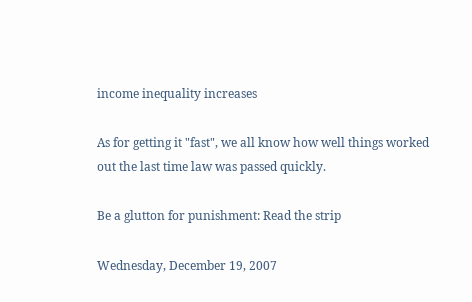income inequality increases

As for getting it "fast", we all know how well things worked out the last time law was passed quickly.

Be a glutton for punishment: Read the strip

Wednesday, December 19, 2007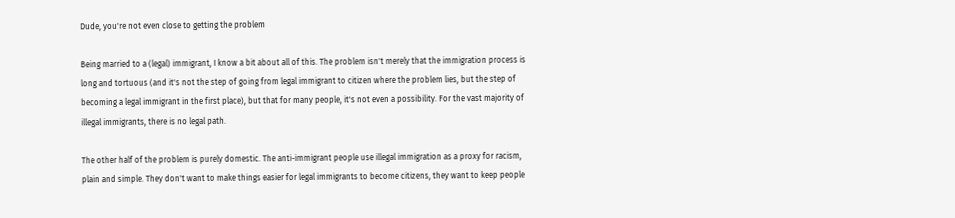Dude, you're not even close to getting the problem

Being married to a (legal) immigrant, I know a bit about all of this. The problem isn't merely that the immigration process is long and tortuous (and it's not the step of going from legal immigrant to citizen where the problem lies, but the step of becoming a legal immigrant in the first place), but that for many people, it's not even a possibility. For the vast majority of illegal immigrants, there is no legal path.

The other half of the problem is purely domestic. The anti-immigrant people use illegal immigration as a proxy for racism, plain and simple. They don't want to make things easier for legal immigrants to become citizens, they want to keep people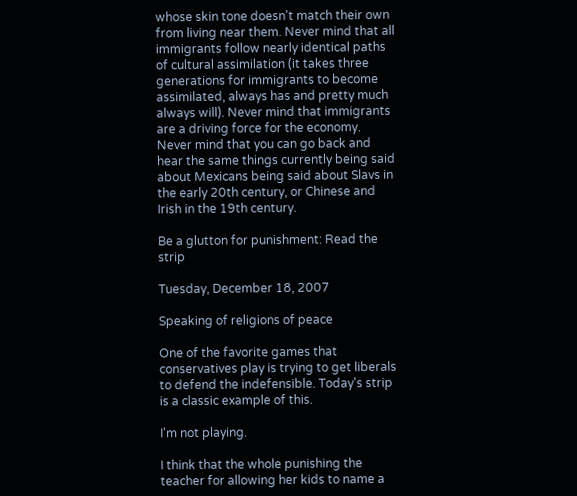whose skin tone doesn't match their own from living near them. Never mind that all immigrants follow nearly identical paths of cultural assimilation (it takes three generations for immigrants to become assimilated, always has and pretty much always will). Never mind that immigrants are a driving force for the economy. Never mind that you can go back and hear the same things currently being said about Mexicans being said about Slavs in the early 20th century, or Chinese and Irish in the 19th century.

Be a glutton for punishment: Read the strip

Tuesday, December 18, 2007

Speaking of religions of peace

One of the favorite games that conservatives play is trying to get liberals to defend the indefensible. Today's strip is a classic example of this.

I'm not playing.

I think that the whole punishing the teacher for allowing her kids to name a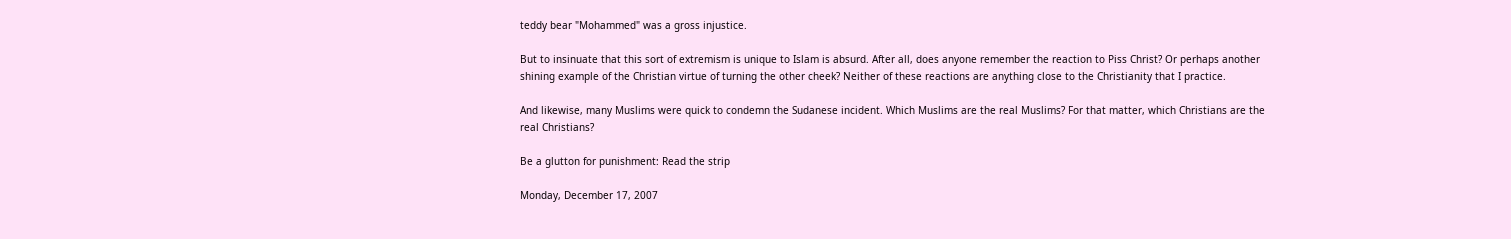teddy bear "Mohammed" was a gross injustice.

But to insinuate that this sort of extremism is unique to Islam is absurd. After all, does anyone remember the reaction to Piss Christ? Or perhaps another shining example of the Christian virtue of turning the other cheek? Neither of these reactions are anything close to the Christianity that I practice.

And likewise, many Muslims were quick to condemn the Sudanese incident. Which Muslims are the real Muslims? For that matter, which Christians are the real Christians?

Be a glutton for punishment: Read the strip

Monday, December 17, 2007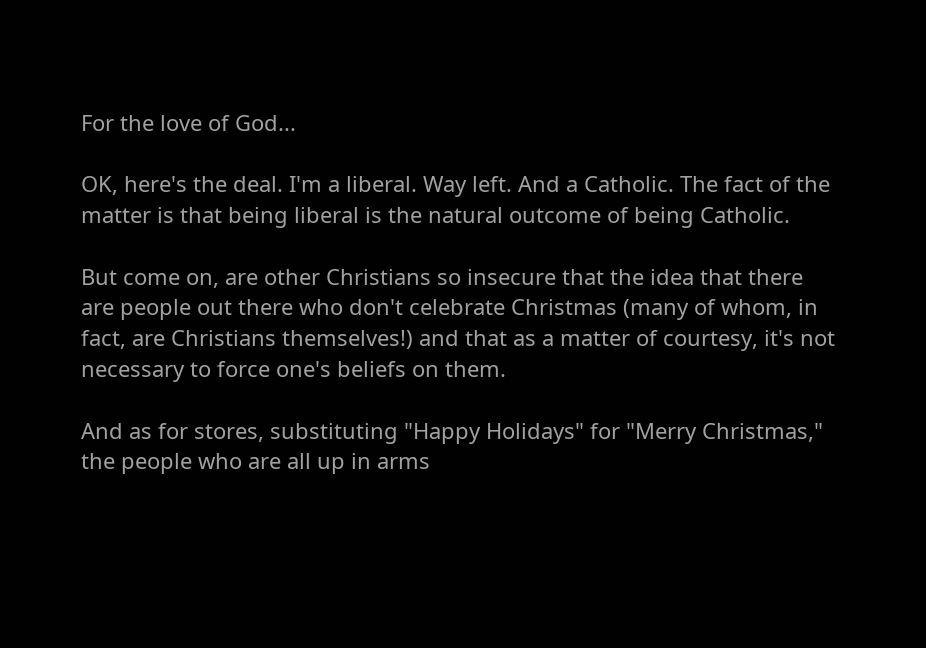For the love of God...

OK, here's the deal. I'm a liberal. Way left. And a Catholic. The fact of the matter is that being liberal is the natural outcome of being Catholic.

But come on, are other Christians so insecure that the idea that there are people out there who don't celebrate Christmas (many of whom, in fact, are Christians themselves!) and that as a matter of courtesy, it's not necessary to force one's beliefs on them.

And as for stores, substituting "Happy Holidays" for "Merry Christmas," the people who are all up in arms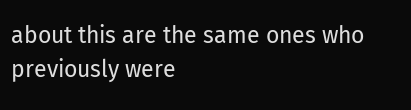about this are the same ones who previously were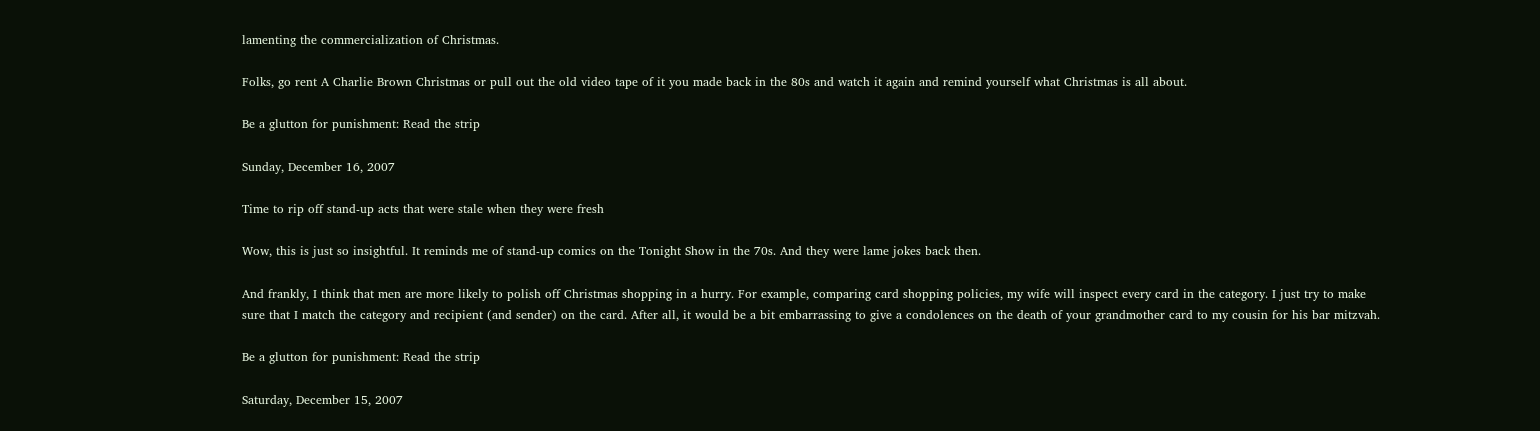lamenting the commercialization of Christmas.

Folks, go rent A Charlie Brown Christmas or pull out the old video tape of it you made back in the 80s and watch it again and remind yourself what Christmas is all about.

Be a glutton for punishment: Read the strip

Sunday, December 16, 2007

Time to rip off stand-up acts that were stale when they were fresh

Wow, this is just so insightful. It reminds me of stand-up comics on the Tonight Show in the 70s. And they were lame jokes back then.

And frankly, I think that men are more likely to polish off Christmas shopping in a hurry. For example, comparing card shopping policies, my wife will inspect every card in the category. I just try to make sure that I match the category and recipient (and sender) on the card. After all, it would be a bit embarrassing to give a condolences on the death of your grandmother card to my cousin for his bar mitzvah.

Be a glutton for punishment: Read the strip

Saturday, December 15, 2007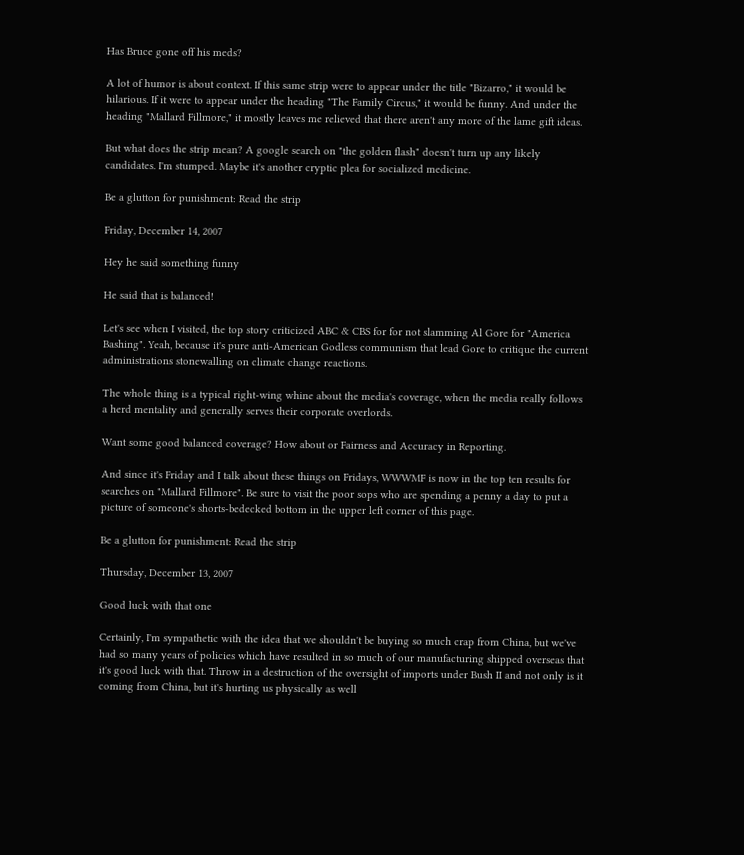Has Bruce gone off his meds?

A lot of humor is about context. If this same strip were to appear under the title "Bizarro," it would be hilarious. If it were to appear under the heading "The Family Circus," it would be funny. And under the heading "Mallard Fillmore," it mostly leaves me relieved that there aren't any more of the lame gift ideas.

But what does the strip mean? A google search on "the golden flash" doesn't turn up any likely candidates. I'm stumped. Maybe it's another cryptic plea for socialized medicine.

Be a glutton for punishment: Read the strip

Friday, December 14, 2007

Hey he said something funny

He said that is balanced!

Let's see when I visited, the top story criticized ABC & CBS for for not slamming Al Gore for "America Bashing". Yeah, because it's pure anti-American Godless communism that lead Gore to critique the current administrations stonewalling on climate change reactions.

The whole thing is a typical right-wing whine about the media's coverage, when the media really follows a herd mentality and generally serves their corporate overlords.

Want some good balanced coverage? How about or Fairness and Accuracy in Reporting.

And since it's Friday and I talk about these things on Fridays, WWWMF is now in the top ten results for searches on "Mallard Fillmore". Be sure to visit the poor sops who are spending a penny a day to put a picture of someone's shorts-bedecked bottom in the upper left corner of this page.

Be a glutton for punishment: Read the strip

Thursday, December 13, 2007

Good luck with that one

Certainly, I'm sympathetic with the idea that we shouldn't be buying so much crap from China, but we've had so many years of policies which have resulted in so much of our manufacturing shipped overseas that it's good luck with that. Throw in a destruction of the oversight of imports under Bush II and not only is it coming from China, but it's hurting us physically as well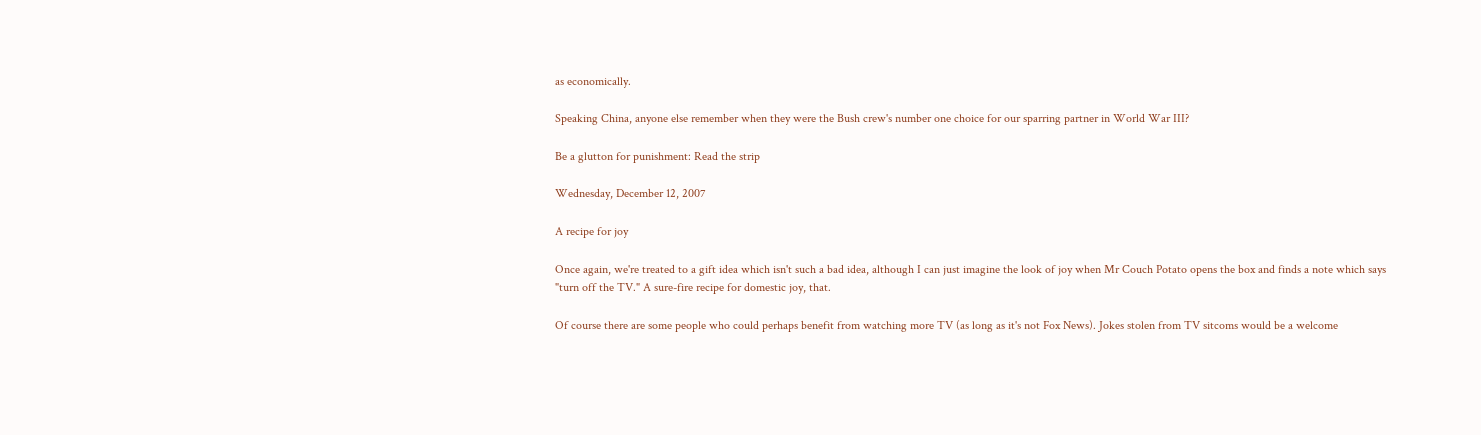as economically.

Speaking China, anyone else remember when they were the Bush crew's number one choice for our sparring partner in World War III?

Be a glutton for punishment: Read the strip

Wednesday, December 12, 2007

A recipe for joy

Once again, we're treated to a gift idea which isn't such a bad idea, although I can just imagine the look of joy when Mr Couch Potato opens the box and finds a note which says "turn off the TV." A sure-fire recipe for domestic joy, that.

Of course there are some people who could perhaps benefit from watching more TV (as long as it's not Fox News). Jokes stolen from TV sitcoms would be a welcome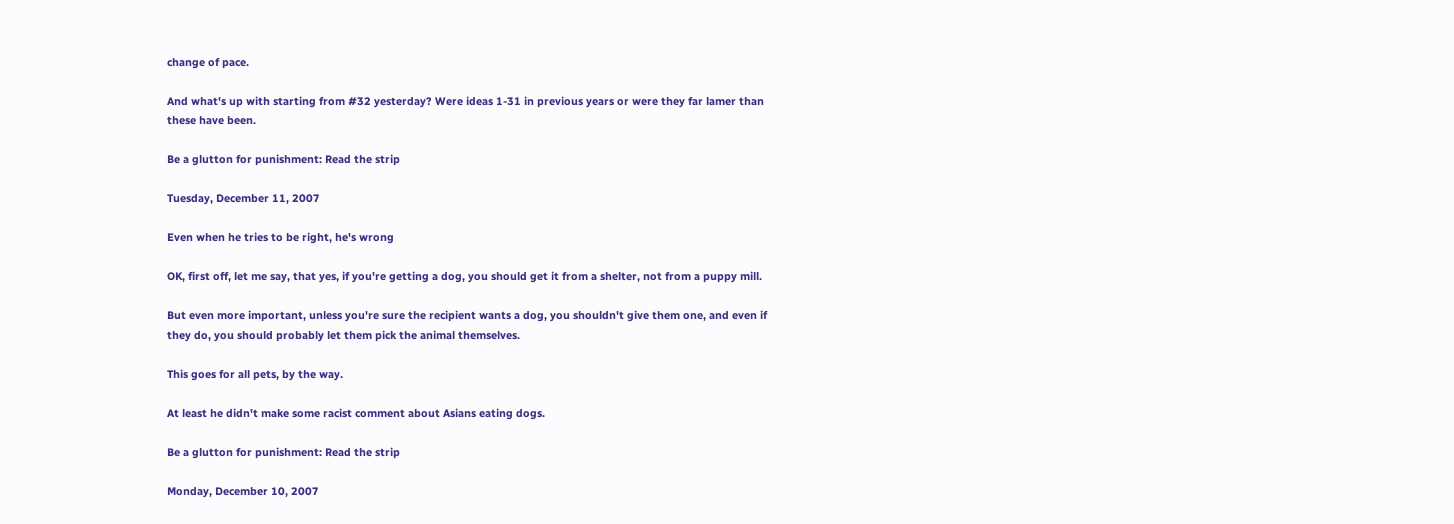change of pace.

And what's up with starting from #32 yesterday? Were ideas 1-31 in previous years or were they far lamer than these have been.

Be a glutton for punishment: Read the strip

Tuesday, December 11, 2007

Even when he tries to be right, he's wrong

OK, first off, let me say, that yes, if you're getting a dog, you should get it from a shelter, not from a puppy mill.

But even more important, unless you're sure the recipient wants a dog, you shouldn't give them one, and even if they do, you should probably let them pick the animal themselves.

This goes for all pets, by the way.

At least he didn't make some racist comment about Asians eating dogs.

Be a glutton for punishment: Read the strip

Monday, December 10, 2007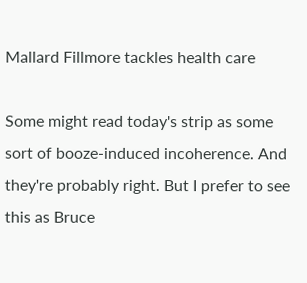Mallard Fillmore tackles health care

Some might read today's strip as some sort of booze-induced incoherence. And they're probably right. But I prefer to see this as Bruce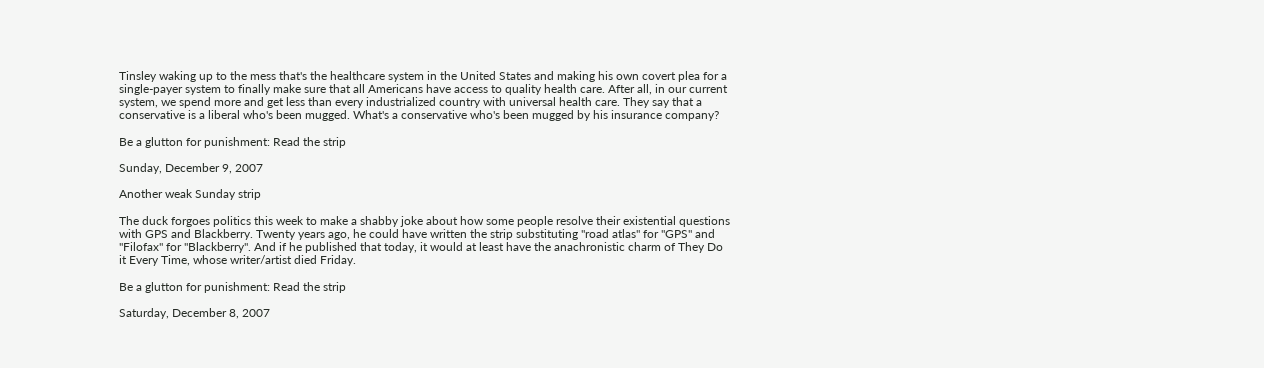Tinsley waking up to the mess that's the healthcare system in the United States and making his own covert plea for a single-payer system to finally make sure that all Americans have access to quality health care. After all, in our current system, we spend more and get less than every industrialized country with universal health care. They say that a conservative is a liberal who's been mugged. What's a conservative who's been mugged by his insurance company?

Be a glutton for punishment: Read the strip

Sunday, December 9, 2007

Another weak Sunday strip

The duck forgoes politics this week to make a shabby joke about how some people resolve their existential questions with GPS and Blackberry. Twenty years ago, he could have written the strip substituting "road atlas" for "GPS" and "Filofax" for "Blackberry". And if he published that today, it would at least have the anachronistic charm of They Do it Every Time, whose writer/artist died Friday.

Be a glutton for punishment: Read the strip

Saturday, December 8, 2007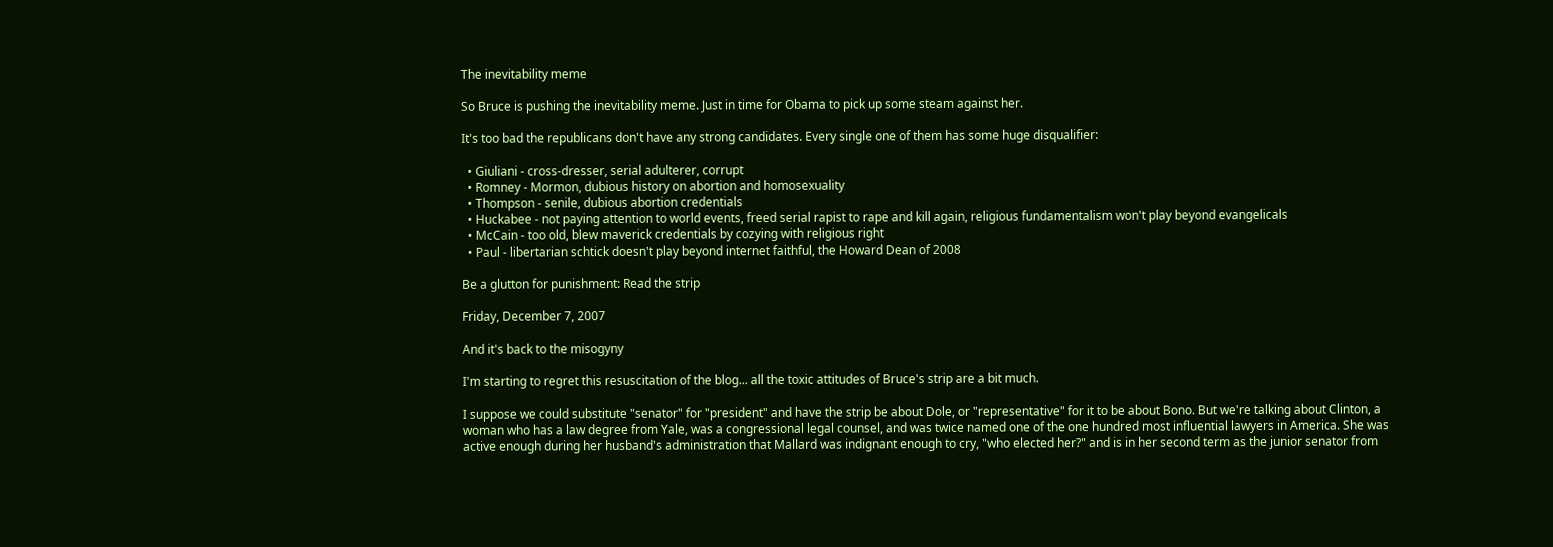The inevitability meme

So Bruce is pushing the inevitability meme. Just in time for Obama to pick up some steam against her.

It's too bad the republicans don't have any strong candidates. Every single one of them has some huge disqualifier:

  • Giuliani - cross-dresser, serial adulterer, corrupt
  • Romney - Mormon, dubious history on abortion and homosexuality
  • Thompson - senile, dubious abortion credentials
  • Huckabee - not paying attention to world events, freed serial rapist to rape and kill again, religious fundamentalism won't play beyond evangelicals
  • McCain - too old, blew maverick credentials by cozying with religious right
  • Paul - libertarian schtick doesn't play beyond internet faithful, the Howard Dean of 2008

Be a glutton for punishment: Read the strip

Friday, December 7, 2007

And it's back to the misogyny

I'm starting to regret this resuscitation of the blog... all the toxic attitudes of Bruce's strip are a bit much.

I suppose we could substitute "senator" for "president" and have the strip be about Dole, or "representative" for it to be about Bono. But we're talking about Clinton, a woman who has a law degree from Yale, was a congressional legal counsel, and was twice named one of the one hundred most influential lawyers in America. She was active enough during her husband's administration that Mallard was indignant enough to cry, "who elected her?" and is in her second term as the junior senator from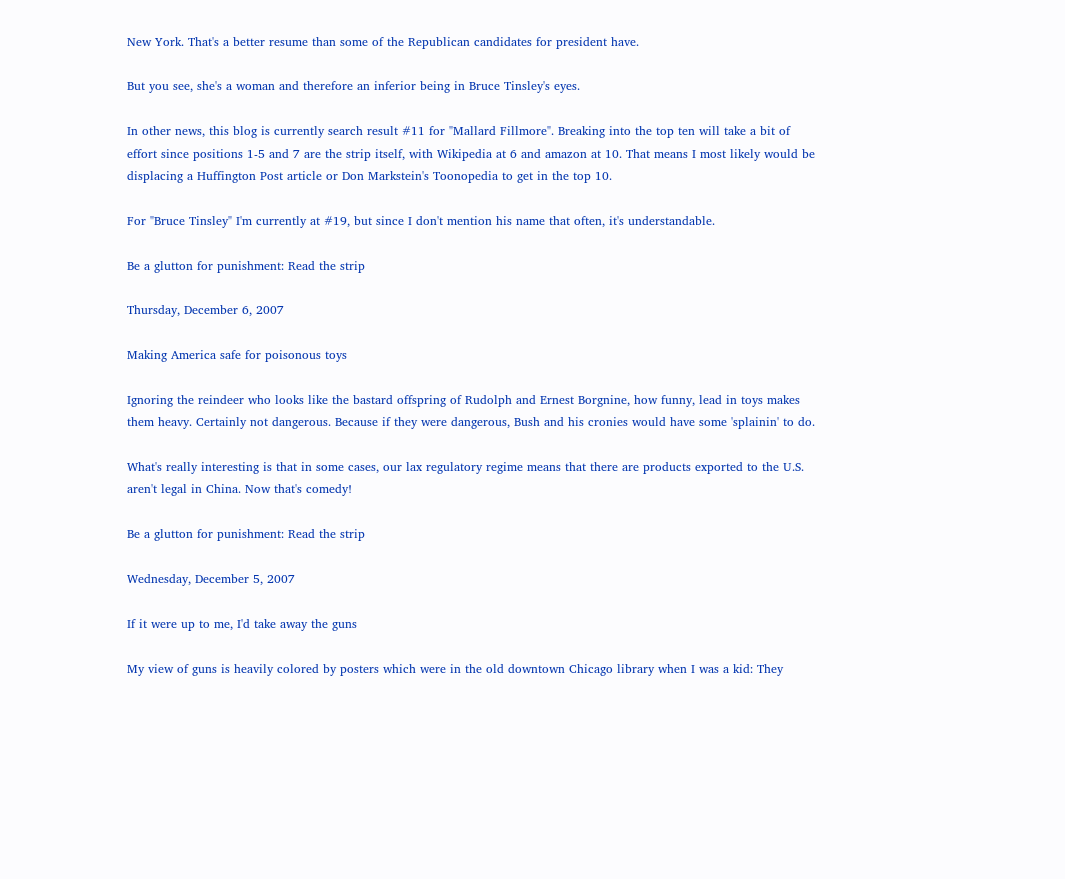New York. That's a better resume than some of the Republican candidates for president have.

But you see, she's a woman and therefore an inferior being in Bruce Tinsley's eyes.

In other news, this blog is currently search result #11 for "Mallard Fillmore". Breaking into the top ten will take a bit of effort since positions 1-5 and 7 are the strip itself, with Wikipedia at 6 and amazon at 10. That means I most likely would be displacing a Huffington Post article or Don Markstein's Toonopedia to get in the top 10.

For "Bruce Tinsley" I'm currently at #19, but since I don't mention his name that often, it's understandable.

Be a glutton for punishment: Read the strip

Thursday, December 6, 2007

Making America safe for poisonous toys

Ignoring the reindeer who looks like the bastard offspring of Rudolph and Ernest Borgnine, how funny, lead in toys makes them heavy. Certainly not dangerous. Because if they were dangerous, Bush and his cronies would have some 'splainin' to do.

What's really interesting is that in some cases, our lax regulatory regime means that there are products exported to the U.S. aren't legal in China. Now that's comedy!

Be a glutton for punishment: Read the strip

Wednesday, December 5, 2007

If it were up to me, I'd take away the guns

My view of guns is heavily colored by posters which were in the old downtown Chicago library when I was a kid: They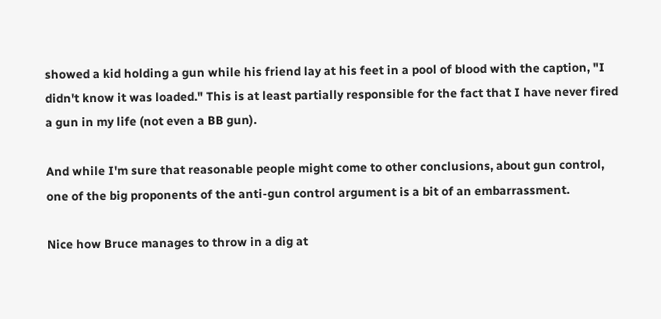showed a kid holding a gun while his friend lay at his feet in a pool of blood with the caption, "I didn't know it was loaded." This is at least partially responsible for the fact that I have never fired a gun in my life (not even a BB gun).

And while I'm sure that reasonable people might come to other conclusions, about gun control, one of the big proponents of the anti-gun control argument is a bit of an embarrassment.

Nice how Bruce manages to throw in a dig at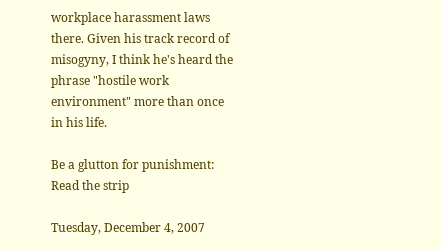workplace harassment laws there. Given his track record of misogyny, I think he's heard the phrase "hostile work environment" more than once in his life.

Be a glutton for punishment: Read the strip

Tuesday, December 4, 2007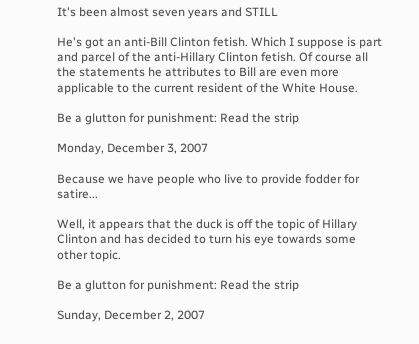It's been almost seven years and STILL

He's got an anti-Bill Clinton fetish. Which I suppose is part and parcel of the anti-Hillary Clinton fetish. Of course all the statements he attributes to Bill are even more applicable to the current resident of the White House.

Be a glutton for punishment: Read the strip

Monday, December 3, 2007

Because we have people who live to provide fodder for satire...

Well, it appears that the duck is off the topic of Hillary Clinton and has decided to turn his eye towards some other topic.

Be a glutton for punishment: Read the strip

Sunday, December 2, 2007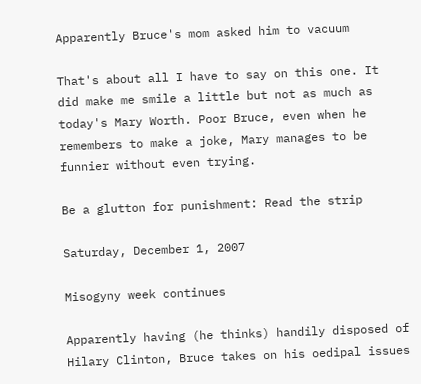Apparently Bruce's mom asked him to vacuum

That's about all I have to say on this one. It did make me smile a little but not as much as today's Mary Worth. Poor Bruce, even when he remembers to make a joke, Mary manages to be funnier without even trying.

Be a glutton for punishment: Read the strip

Saturday, December 1, 2007

Misogyny week continues

Apparently having (he thinks) handily disposed of Hilary Clinton, Bruce takes on his oedipal issues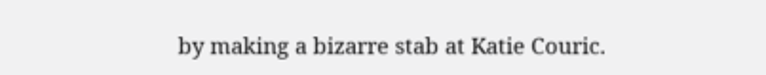by making a bizarre stab at Katie Couric.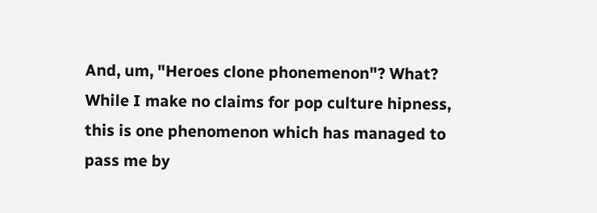And, um, "Heroes clone phonemenon"? What? While I make no claims for pop culture hipness, this is one phenomenon which has managed to pass me by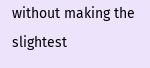without making the slightest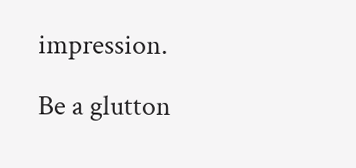impression.

Be a glutton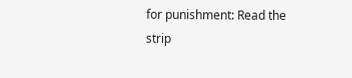for punishment: Read the strip